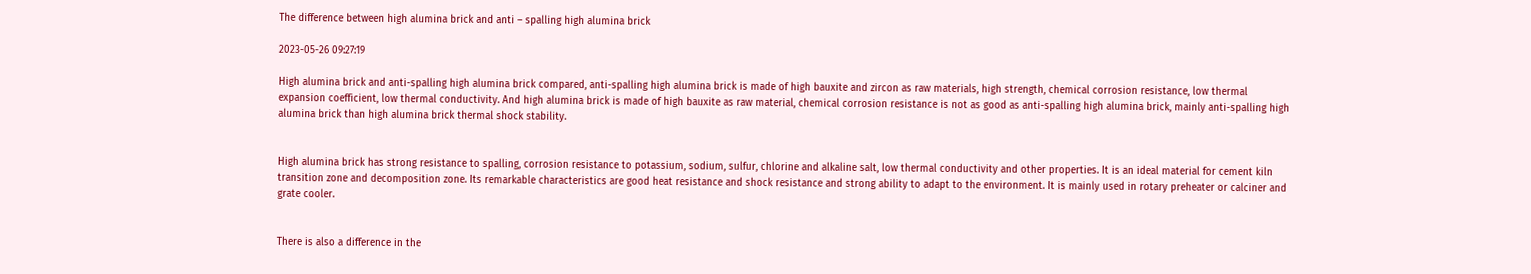The difference between high alumina brick and anti – spalling high alumina brick

2023-05-26 09:27:19

High alumina brick and anti-spalling high alumina brick compared, anti-spalling high alumina brick is made of high bauxite and zircon as raw materials, high strength, chemical corrosion resistance, low thermal expansion coefficient, low thermal conductivity. And high alumina brick is made of high bauxite as raw material, chemical corrosion resistance is not as good as anti-spalling high alumina brick, mainly anti-spalling high alumina brick than high alumina brick thermal shock stability.


High alumina brick has strong resistance to spalling, corrosion resistance to potassium, sodium, sulfur, chlorine and alkaline salt, low thermal conductivity and other properties. It is an ideal material for cement kiln transition zone and decomposition zone. Its remarkable characteristics are good heat resistance and shock resistance and strong ability to adapt to the environment. It is mainly used in rotary preheater or calciner and grate cooler.


There is also a difference in the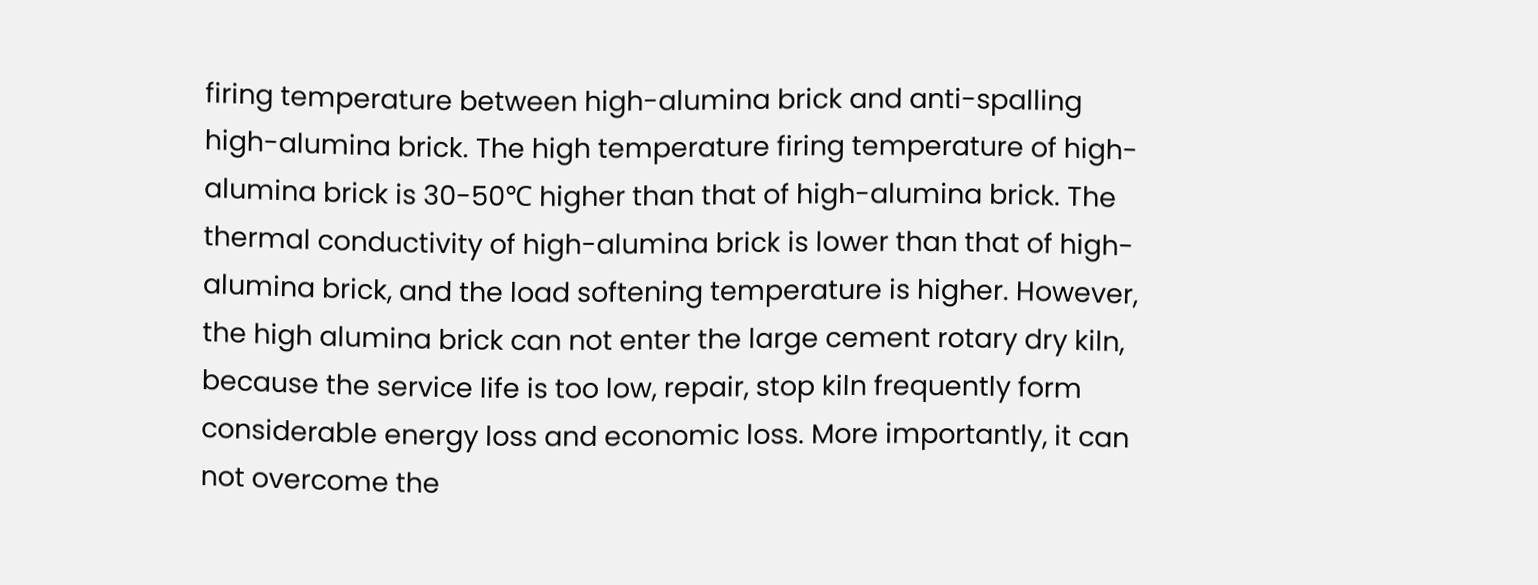firing temperature between high-alumina brick and anti-spalling high-alumina brick. The high temperature firing temperature of high-alumina brick is 30-50℃ higher than that of high-alumina brick. The thermal conductivity of high-alumina brick is lower than that of high-alumina brick, and the load softening temperature is higher. However, the high alumina brick can not enter the large cement rotary dry kiln, because the service life is too low, repair, stop kiln frequently form considerable energy loss and economic loss. More importantly, it can not overcome the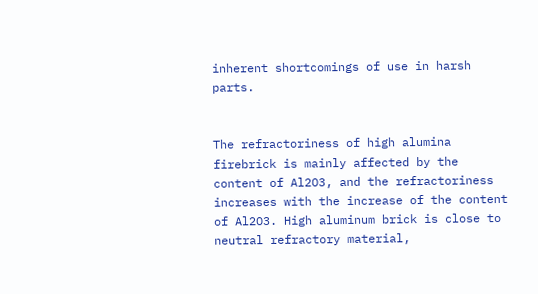inherent shortcomings of use in harsh parts.


The refractoriness of high alumina firebrick is mainly affected by the content of Al2O3, and the refractoriness increases with the increase of the content of Al2O3. High aluminum brick is close to neutral refractory material,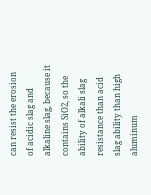can resist the erosion of acidic slag and alkaline slag, because it contains SiO2, so the ability of alkali slag resistance than acid slag ability than high aluminum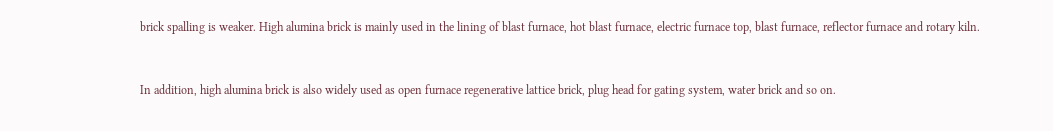brick spalling is weaker. High alumina brick is mainly used in the lining of blast furnace, hot blast furnace, electric furnace top, blast furnace, reflector furnace and rotary kiln.


In addition, high alumina brick is also widely used as open furnace regenerative lattice brick, plug head for gating system, water brick and so on.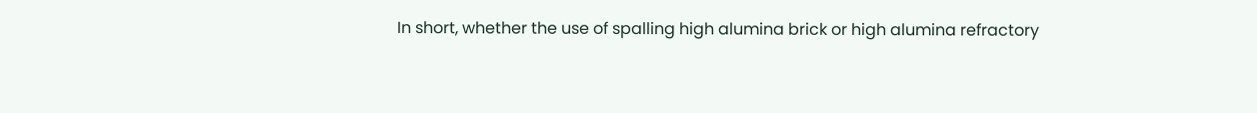In short, whether the use of spalling high alumina brick or high alumina refractory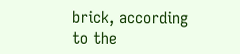brick, according to the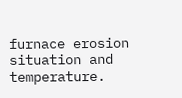furnace erosion situation and temperature.